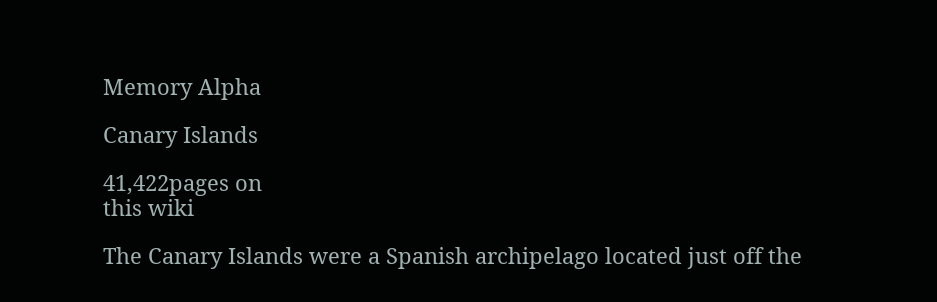Memory Alpha

Canary Islands

41,422pages on
this wiki

The Canary Islands were a Spanish archipelago located just off the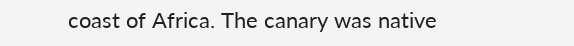coast of Africa. The canary was native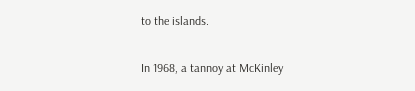to the islands.

In 1968, a tannoy at McKinley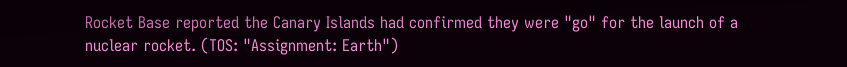Rocket Base reported the Canary Islands had confirmed they were "go" for the launch of a nuclear rocket. (TOS: "Assignment: Earth")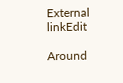External linkEdit

Around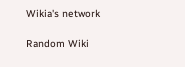Wikia's network

Random Wiki